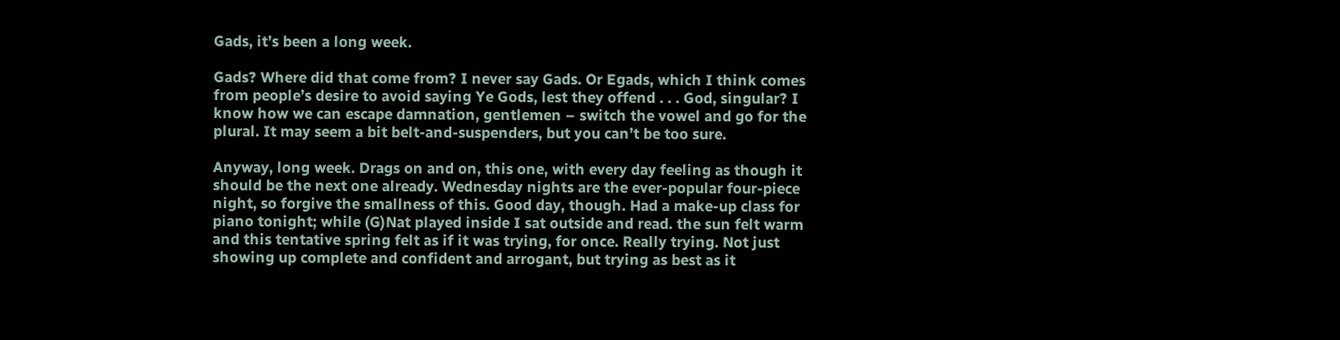Gads, it’s been a long week.

Gads? Where did that come from? I never say Gads. Or Egads, which I think comes from people’s desire to avoid saying Ye Gods, lest they offend . . . God, singular? I know how we can escape damnation, gentlemen – switch the vowel and go for the plural. It may seem a bit belt-and-suspenders, but you can’t be too sure.

Anyway, long week. Drags on and on, this one, with every day feeling as though it should be the next one already. Wednesday nights are the ever-popular four-piece night, so forgive the smallness of this. Good day, though. Had a make-up class for piano tonight; while (G)Nat played inside I sat outside and read. the sun felt warm and this tentative spring felt as if it was trying, for once. Really trying. Not just showing up complete and confident and arrogant, but trying as best as it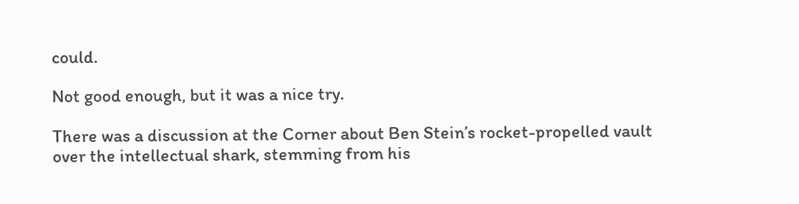could.

Not good enough, but it was a nice try.

There was a discussion at the Corner about Ben Stein’s rocket-propelled vault over the intellectual shark, stemming from his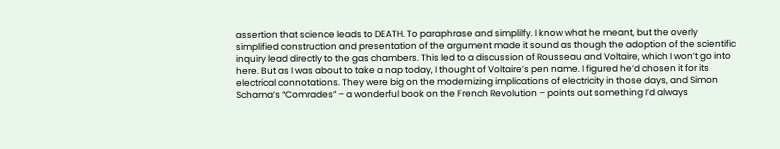assertion that science leads to DEATH. To paraphrase and simplilfy. I know what he meant, but the overly simplified construction and presentation of the argument made it sound as though the adoption of the scientific inquiry lead directly to the gas chambers. This led to a discussion of Rousseau and Voltaire, which I won’t go into here. But as I was about to take a nap today, I thought of Voltaire’s pen name. I figured he’d chosen it for its electrical connotations. They were big on the modernizing implications of electricity in those days, and Simon Schama’s “Comrades” – a wonderful book on the French Revolution – points out something I’d always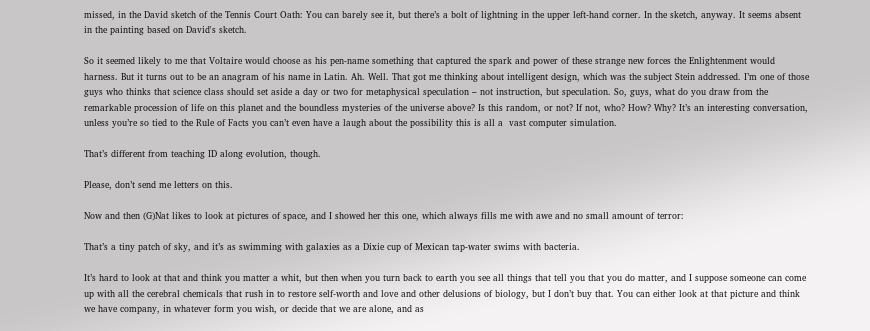missed, in the David sketch of the Tennis Court Oath: You can barely see it, but there’s a bolt of lightning in the upper left-hand corner. In the sketch, anyway. It seems absent in the painting based on David's sketch.

So it seemed likely to me that Voltaire would choose as his pen-name something that captured the spark and power of these strange new forces the Enlightenment would harness. But it turns out to be an anagram of his name in Latin. Ah. Well. That got me thinking about intelligent design, which was the subject Stein addressed. I’m one of those guys who thinks that science class should set aside a day or two for metaphysical speculation – not instruction, but speculation. So, guys, what do you draw from the remarkable procession of life on this planet and the boundless mysteries of the universe above? Is this random, or not? If not, who? How? Why? It’s an interesting conversation, unless you’re so tied to the Rule of Facts you can’t even have a laugh about the possibility this is all a  vast computer simulation.

That’s different from teaching ID along evolution, though.

Please, don’t send me letters on this.

Now and then (G)Nat likes to look at pictures of space, and I showed her this one, which always fills me with awe and no small amount of terror:

That’s a tiny patch of sky, and it’s as swimming with galaxies as a Dixie cup of Mexican tap-water swims with bacteria.

It’s hard to look at that and think you matter a whit, but then when you turn back to earth you see all things that tell you that you do matter, and I suppose someone can come up with all the cerebral chemicals that rush in to restore self-worth and love and other delusions of biology, but I don’t buy that. You can either look at that picture and think we have company, in whatever form you wish, or decide that we are alone, and as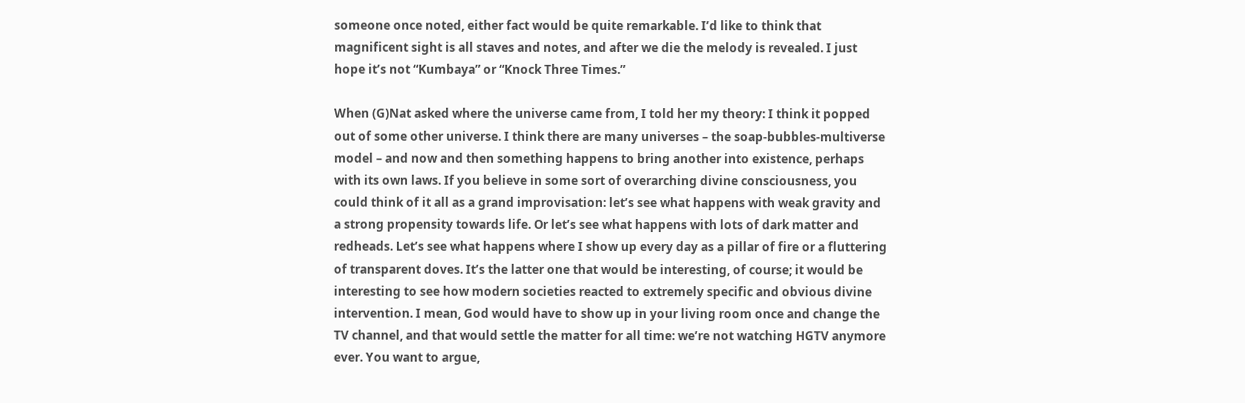someone once noted, either fact would be quite remarkable. I’d like to think that magnificent sight is all staves and notes, and after we die the melody is revealed. I just hope it’s not “Kumbaya” or “Knock Three Times.”

When (G)Nat asked where the universe came from, I told her my theory: I think it popped out of some other universe. I think there are many universes – the soap-bubbles-multiverse model – and now and then something happens to bring another into existence, perhaps with its own laws. If you believe in some sort of overarching divine consciousness, you could think of it all as a grand improvisation: let’s see what happens with weak gravity and a strong propensity towards life. Or let’s see what happens with lots of dark matter and redheads. Let’s see what happens where I show up every day as a pillar of fire or a fluttering of transparent doves. It’s the latter one that would be interesting, of course; it would be interesting to see how modern societies reacted to extremely specific and obvious divine intervention. I mean, God would have to show up in your living room once and change the TV channel, and that would settle the matter for all time: we’re not watching HGTV anymore ever. You want to argue,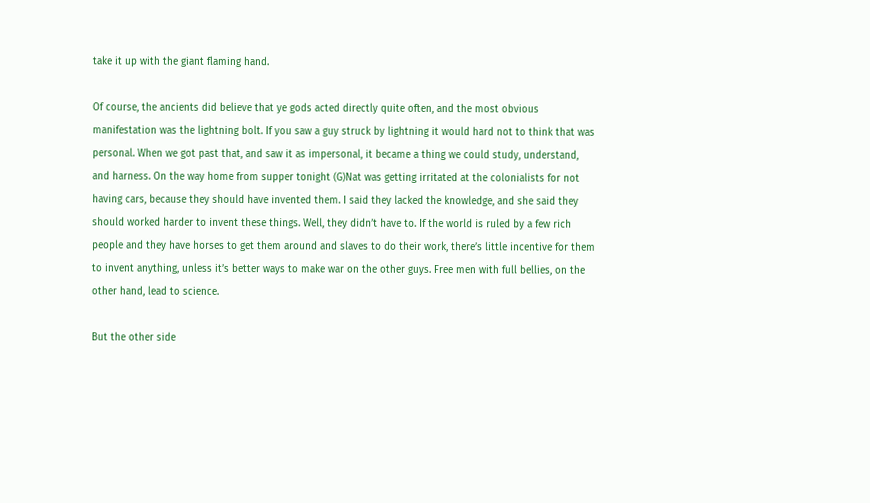take it up with the giant flaming hand.

Of course, the ancients did believe that ye gods acted directly quite often, and the most obvious manifestation was the lightning bolt. If you saw a guy struck by lightning it would hard not to think that was personal. When we got past that, and saw it as impersonal, it became a thing we could study, understand, and harness. On the way home from supper tonight (G)Nat was getting irritated at the colonialists for not having cars, because they should have invented them. I said they lacked the knowledge, and she said they should worked harder to invent these things. Well, they didn’t have to. If the world is ruled by a few rich people and they have horses to get them around and slaves to do their work, there’s little incentive for them to invent anything, unless it’s better ways to make war on the other guys. Free men with full bellies, on the other hand, lead to science.

But the other side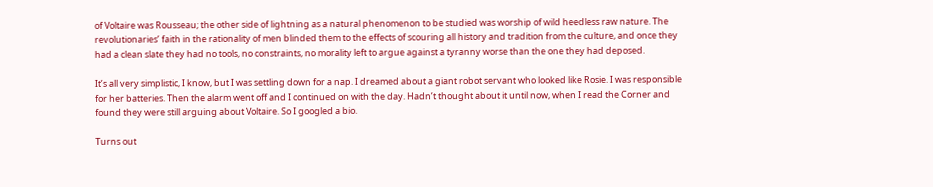of Voltaire was Rousseau; the other side of lightning as a natural phenomenon to be studied was worship of wild heedless raw nature. The revolutionaries’ faith in the rationality of men blinded them to the effects of scouring all history and tradition from the culture, and once they had a clean slate they had no tools, no constraints, no morality left to argue against a tyranny worse than the one they had deposed.

It’s all very simplistic, I know, but I was settling down for a nap. I dreamed about a giant robot servant who looked like Rosie. I was responsible for her batteries. Then the alarm went off and I continued on with the day. Hadn’t thought about it until now, when I read the Corner and found they were still arguing about Voltaire. So I googled a bio.

Turns out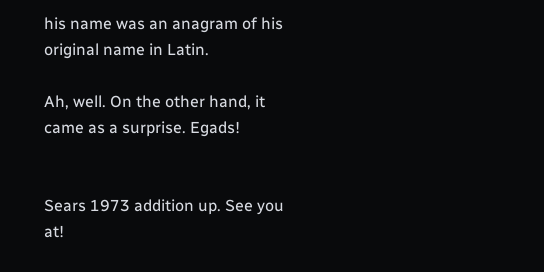his name was an anagram of his original name in Latin.

Ah, well. On the other hand, it came as a surprise. Egads!


Sears 1973 addition up. See you at!